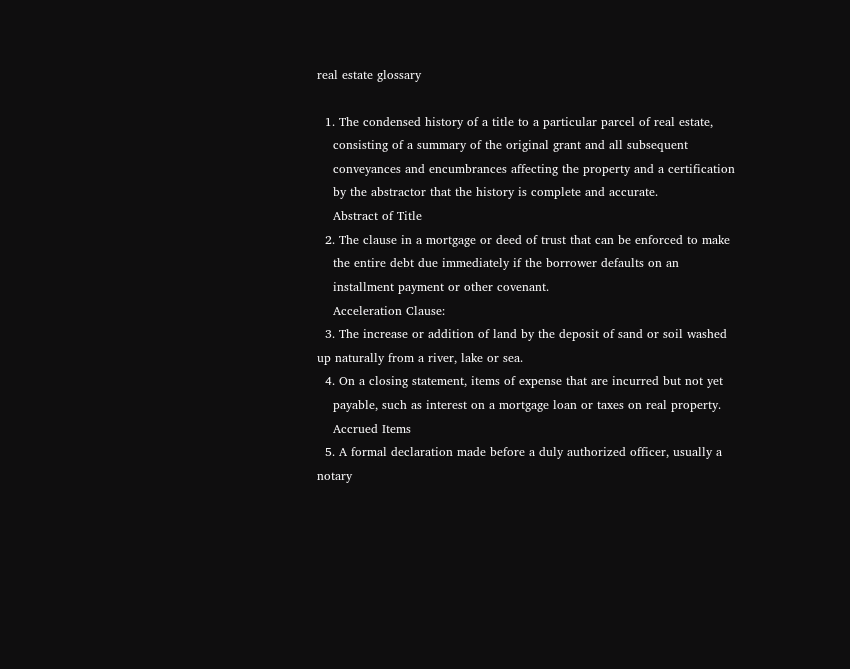real estate glossary

  1. The condensed history of a title to a particular parcel of real estate,
    consisting of a summary of the original grant and all subsequent
    conveyances and encumbrances affecting the property and a certification
    by the abstractor that the history is complete and accurate.
    Abstract of Title
  2. The clause in a mortgage or deed of trust that can be enforced to make
    the entire debt due immediately if the borrower defaults on an
    installment payment or other covenant.
    Acceleration Clause:
  3. The increase or addition of land by the deposit of sand or soil washed up naturally from a river, lake or sea.
  4. On a closing statement, items of expense that are incurred but not yet
    payable, such as interest on a mortgage loan or taxes on real property.
    Accrued Items
  5. A formal declaration made before a duly authorized officer, usually a notary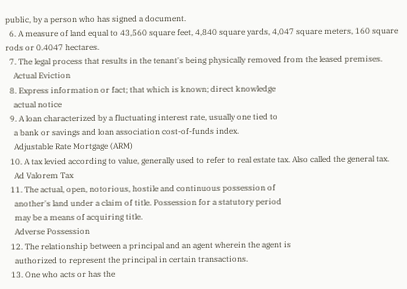public, by a person who has signed a document.
  6. A measure of land equal to 43,560 square feet, 4,840 square yards, 4,047 square meters, 160 square rods or 0.4047 hectares.
  7. The legal process that results in the tenant's being physically removed from the leased premises.
    Actual Eviction
  8. Express information or fact; that which is known; direct knowledge
    actual notice
  9. A loan characterized by a fluctuating interest rate, usually one tied to
    a bank or savings and loan association cost-of-funds index.
    Adjustable Rate Mortgage (ARM)
  10. A tax levied according to value, generally used to refer to real estate tax. Also called the general tax.
    Ad Valorem Tax
  11. The actual, open, notorious, hostile and continuous possession of
    another's land under a claim of title. Possession for a statutory period
    may be a means of acquiring title.
    Adverse Possession
  12. The relationship between a principal and an agent wherein the agent is
    authorized to represent the principal in certain transactions.
  13. One who acts or has the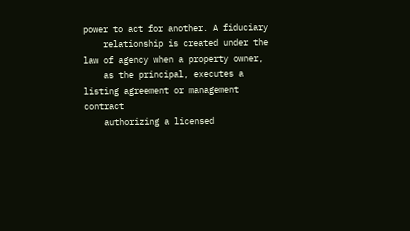power to act for another. A fiduciary
    relationship is created under the law of agency when a property owner,
    as the principal, executes a listing agreement or management contract
    authorizing a licensed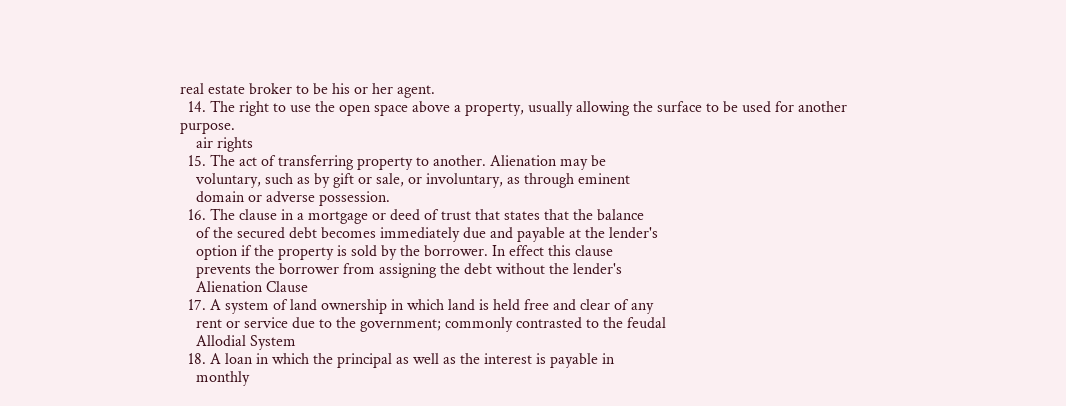real estate broker to be his or her agent.
  14. The right to use the open space above a property, usually allowing the surface to be used for another purpose.
    air rights
  15. The act of transferring property to another. Alienation may be
    voluntary, such as by gift or sale, or involuntary, as through eminent
    domain or adverse possession.
  16. The clause in a mortgage or deed of trust that states that the balance
    of the secured debt becomes immediately due and payable at the lender's
    option if the property is sold by the borrower. In effect this clause
    prevents the borrower from assigning the debt without the lender's
    Alienation Clause
  17. A system of land ownership in which land is held free and clear of any
    rent or service due to the government; commonly contrasted to the feudal
    Allodial System
  18. A loan in which the principal as well as the interest is payable in
    monthly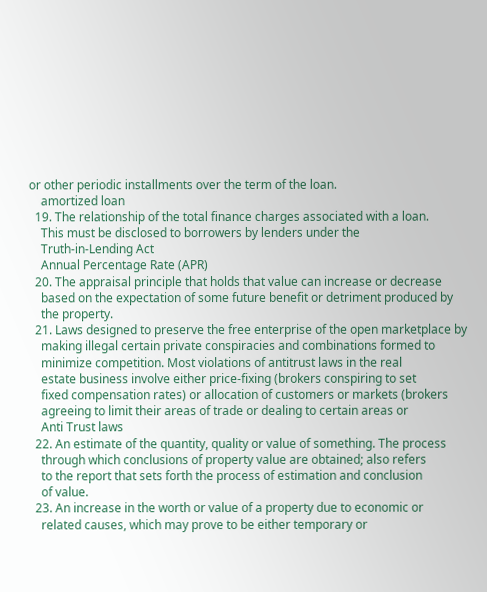or other periodic installments over the term of the loan.
    amortized loan
  19. The relationship of the total finance charges associated with a loan.
    This must be disclosed to borrowers by lenders under the
    Truth-in-Lending Act
    Annual Percentage Rate (APR)
  20. The appraisal principle that holds that value can increase or decrease
    based on the expectation of some future benefit or detriment produced by
    the property.
  21. Laws designed to preserve the free enterprise of the open marketplace by
    making illegal certain private conspiracies and combinations formed to
    minimize competition. Most violations of antitrust laws in the real
    estate business involve either price-fixing (brokers conspiring to set
    fixed compensation rates) or allocation of customers or markets (brokers
    agreeing to limit their areas of trade or dealing to certain areas or
    Anti Trust laws
  22. An estimate of the quantity, quality or value of something. The process
    through which conclusions of property value are obtained; also refers
    to the report that sets forth the process of estimation and conclusion
    of value.
  23. An increase in the worth or value of a property due to economic or
    related causes, which may prove to be either temporary or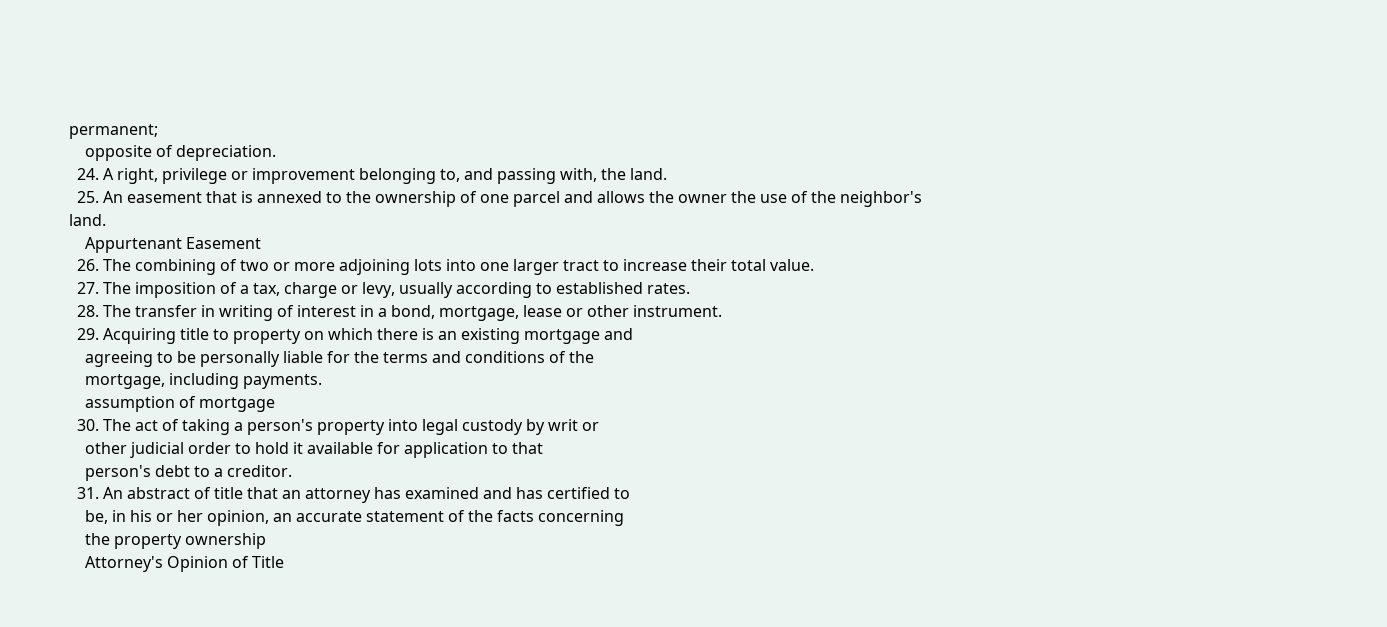permanent;
    opposite of depreciation.
  24. A right, privilege or improvement belonging to, and passing with, the land.
  25. An easement that is annexed to the ownership of one parcel and allows the owner the use of the neighbor's land.
    Appurtenant Easement
  26. The combining of two or more adjoining lots into one larger tract to increase their total value.
  27. The imposition of a tax, charge or levy, usually according to established rates.
  28. The transfer in writing of interest in a bond, mortgage, lease or other instrument.
  29. Acquiring title to property on which there is an existing mortgage and
    agreeing to be personally liable for the terms and conditions of the
    mortgage, including payments.
    assumption of mortgage
  30. The act of taking a person's property into legal custody by writ or
    other judicial order to hold it available for application to that
    person's debt to a creditor.
  31. An abstract of title that an attorney has examined and has certified to
    be, in his or her opinion, an accurate statement of the facts concerning
    the property ownership
    Attorney's Opinion of Title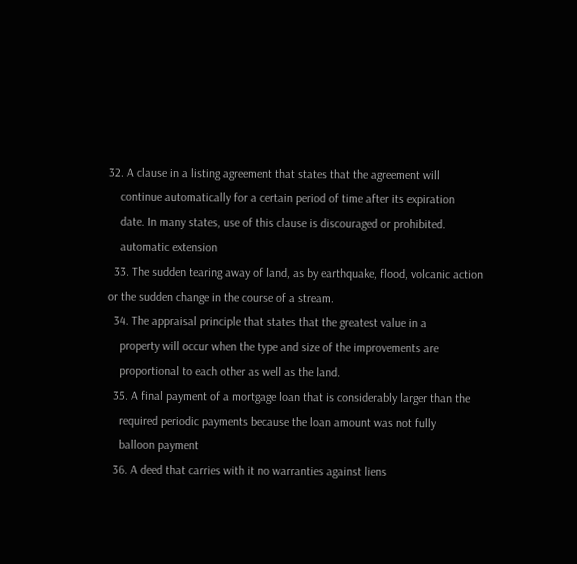32. A clause in a listing agreement that states that the agreement will
    continue automatically for a certain period of time after its expiration
    date. In many states, use of this clause is discouraged or prohibited.
    automatic extension
  33. The sudden tearing away of land, as by earthquake, flood, volcanic action or the sudden change in the course of a stream.
  34. The appraisal principle that states that the greatest value in a
    property will occur when the type and size of the improvements are
    proportional to each other as well as the land.
  35. A final payment of a mortgage loan that is considerably larger than the
    required periodic payments because the loan amount was not fully
    balloon payment
  36. A deed that carries with it no warranties against liens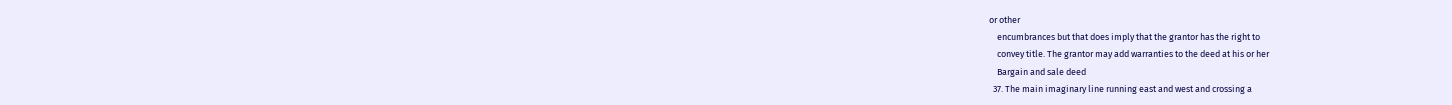or other
    encumbrances but that does imply that the grantor has the right to
    convey title. The grantor may add warranties to the deed at his or her
    Bargain and sale deed
  37. The main imaginary line running east and west and crossing a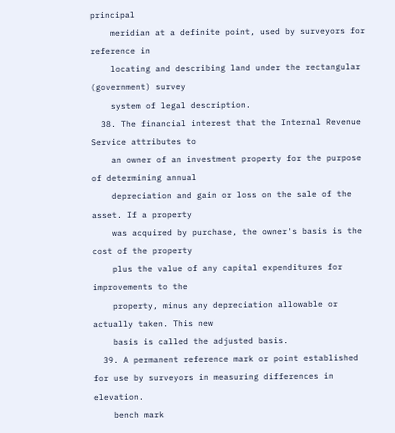principal
    meridian at a definite point, used by surveyors for reference in
    locating and describing land under the rectangular (government) survey
    system of legal description.
  38. The financial interest that the Internal Revenue Service attributes to
    an owner of an investment property for the purpose of determining annual
    depreciation and gain or loss on the sale of the asset. If a property
    was acquired by purchase, the owner's basis is the cost of the property
    plus the value of any capital expenditures for improvements to the
    property, minus any depreciation allowable or actually taken. This new
    basis is called the adjusted basis.
  39. A permanent reference mark or point established for use by surveyors in measuring differences in elevation.
    bench mark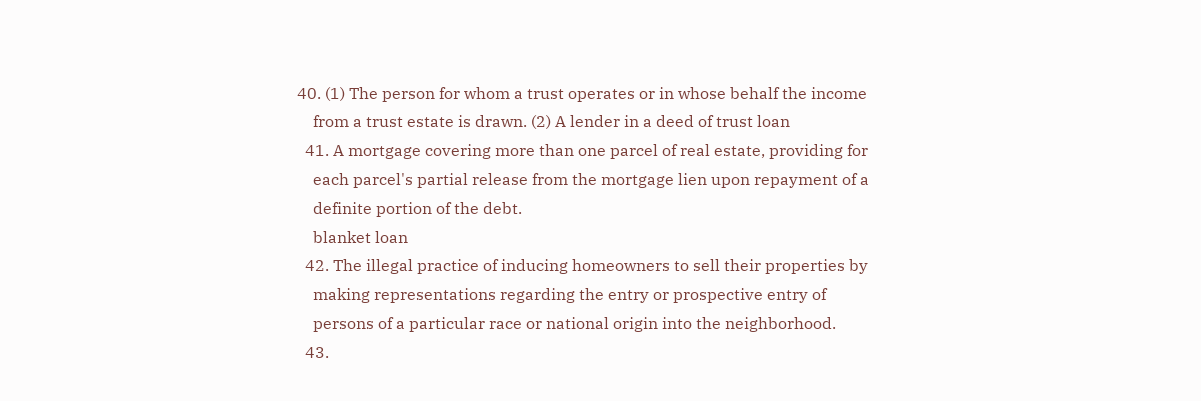40. (1) The person for whom a trust operates or in whose behalf the income
    from a trust estate is drawn. (2) A lender in a deed of trust loan
  41. A mortgage covering more than one parcel of real estate, providing for
    each parcel's partial release from the mortgage lien upon repayment of a
    definite portion of the debt.
    blanket loan
  42. The illegal practice of inducing homeowners to sell their properties by
    making representations regarding the entry or prospective entry of
    persons of a particular race or national origin into the neighborhood.
  43.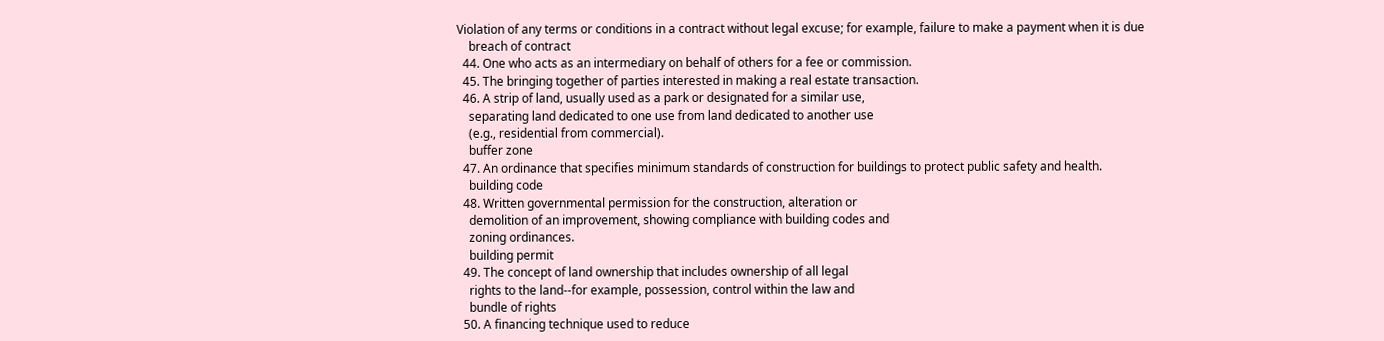Violation of any terms or conditions in a contract without legal excuse; for example, failure to make a payment when it is due
    breach of contract
  44. One who acts as an intermediary on behalf of others for a fee or commission.
  45. The bringing together of parties interested in making a real estate transaction.
  46. A strip of land, usually used as a park or designated for a similar use,
    separating land dedicated to one use from land dedicated to another use
    (e.g., residential from commercial).
    buffer zone
  47. An ordinance that specifies minimum standards of construction for buildings to protect public safety and health.
    building code
  48. Written governmental permission for the construction, alteration or
    demolition of an improvement, showing compliance with building codes and
    zoning ordinances.
    building permit
  49. The concept of land ownership that includes ownership of all legal
    rights to the land--for example, possession, control within the law and
    bundle of rights
  50. A financing technique used to reduce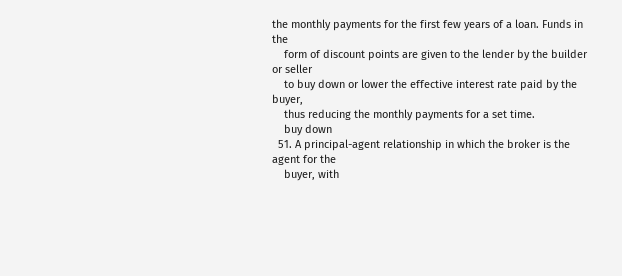the monthly payments for the first few years of a loan. Funds in the
    form of discount points are given to the lender by the builder or seller
    to buy down or lower the effective interest rate paid by the buyer,
    thus reducing the monthly payments for a set time.
    buy down
  51. A principal-agent relationship in which the broker is the agent for the
    buyer, with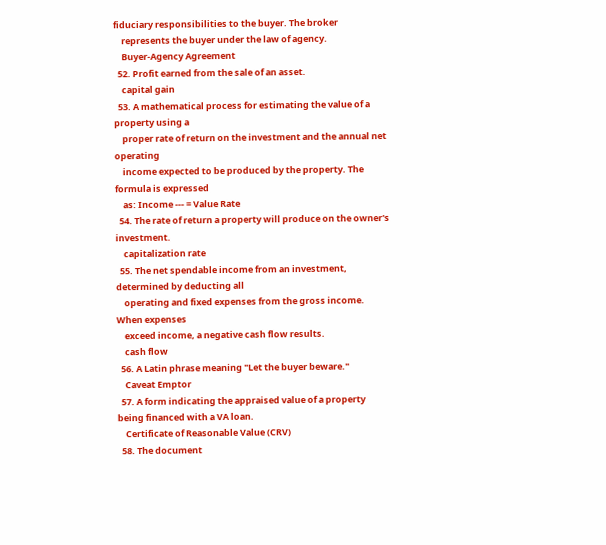fiduciary responsibilities to the buyer. The broker
    represents the buyer under the law of agency.
    Buyer-Agency Agreement
  52. Profit earned from the sale of an asset.
    capital gain
  53. A mathematical process for estimating the value of a property using a
    proper rate of return on the investment and the annual net operating
    income expected to be produced by the property. The formula is expressed
    as: Income --- = Value Rate
  54. The rate of return a property will produce on the owner's investment.
    capitalization rate
  55. The net spendable income from an investment, determined by deducting all
    operating and fixed expenses from the gross income. When expenses
    exceed income, a negative cash flow results.
    cash flow
  56. A Latin phrase meaning "Let the buyer beware."
    Caveat Emptor
  57. A form indicating the appraised value of a property being financed with a VA loan.
    Certificate of Reasonable Value (CRV)
  58. The document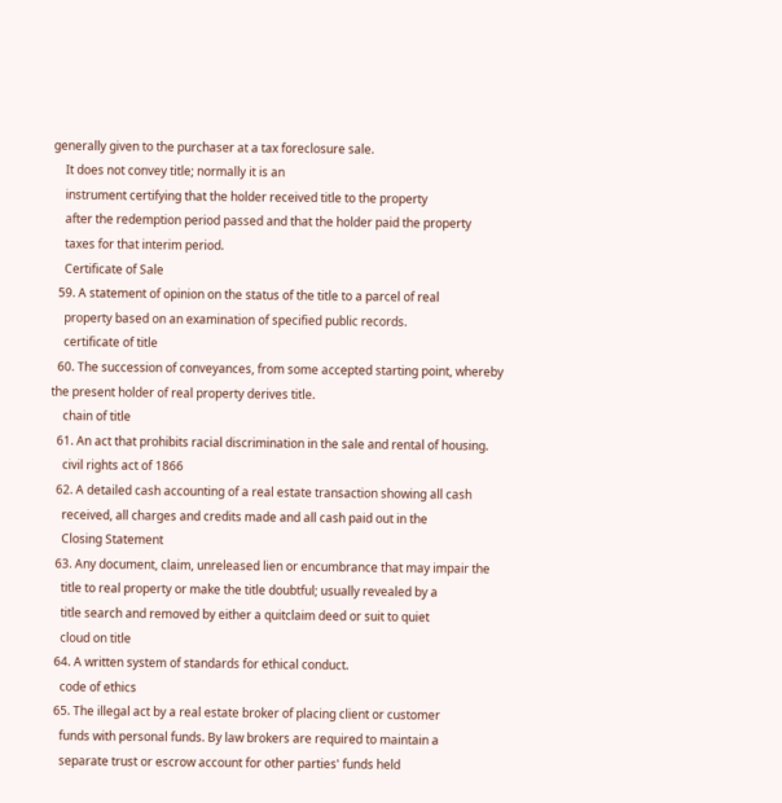generally given to the purchaser at a tax foreclosure sale.
    It does not convey title; normally it is an
    instrument certifying that the holder received title to the property
    after the redemption period passed and that the holder paid the property
    taxes for that interim period.
    Certificate of Sale
  59. A statement of opinion on the status of the title to a parcel of real
    property based on an examination of specified public records.
    certificate of title
  60. The succession of conveyances, from some accepted starting point, whereby the present holder of real property derives title.
    chain of title
  61. An act that prohibits racial discrimination in the sale and rental of housing.
    civil rights act of 1866
  62. A detailed cash accounting of a real estate transaction showing all cash
    received, all charges and credits made and all cash paid out in the
    Closing Statement
  63. Any document, claim, unreleased lien or encumbrance that may impair the
    title to real property or make the title doubtful; usually revealed by a
    title search and removed by either a quitclaim deed or suit to quiet
    cloud on title
  64. A written system of standards for ethical conduct.
    code of ethics
  65. The illegal act by a real estate broker of placing client or customer
    funds with personal funds. By law brokers are required to maintain a
    separate trust or escrow account for other parties' funds held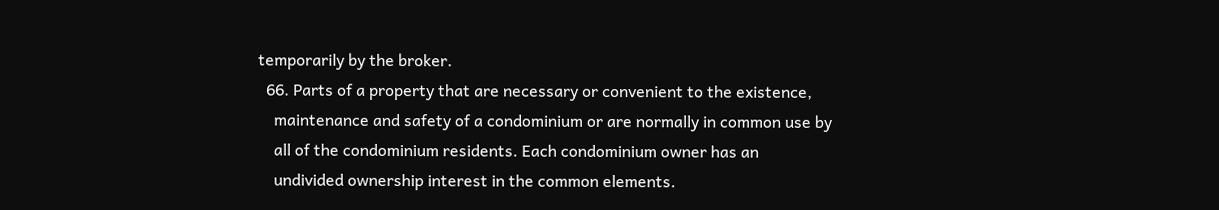temporarily by the broker.
  66. Parts of a property that are necessary or convenient to the existence,
    maintenance and safety of a condominium or are normally in common use by
    all of the condominium residents. Each condominium owner has an
    undivided ownership interest in the common elements.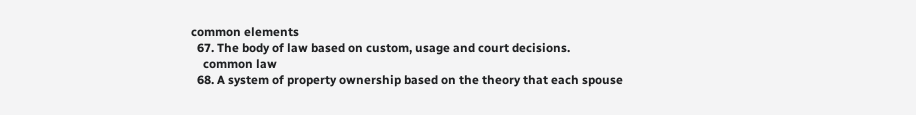common elements
  67. The body of law based on custom, usage and court decisions.
    common law
  68. A system of property ownership based on the theory that each spouse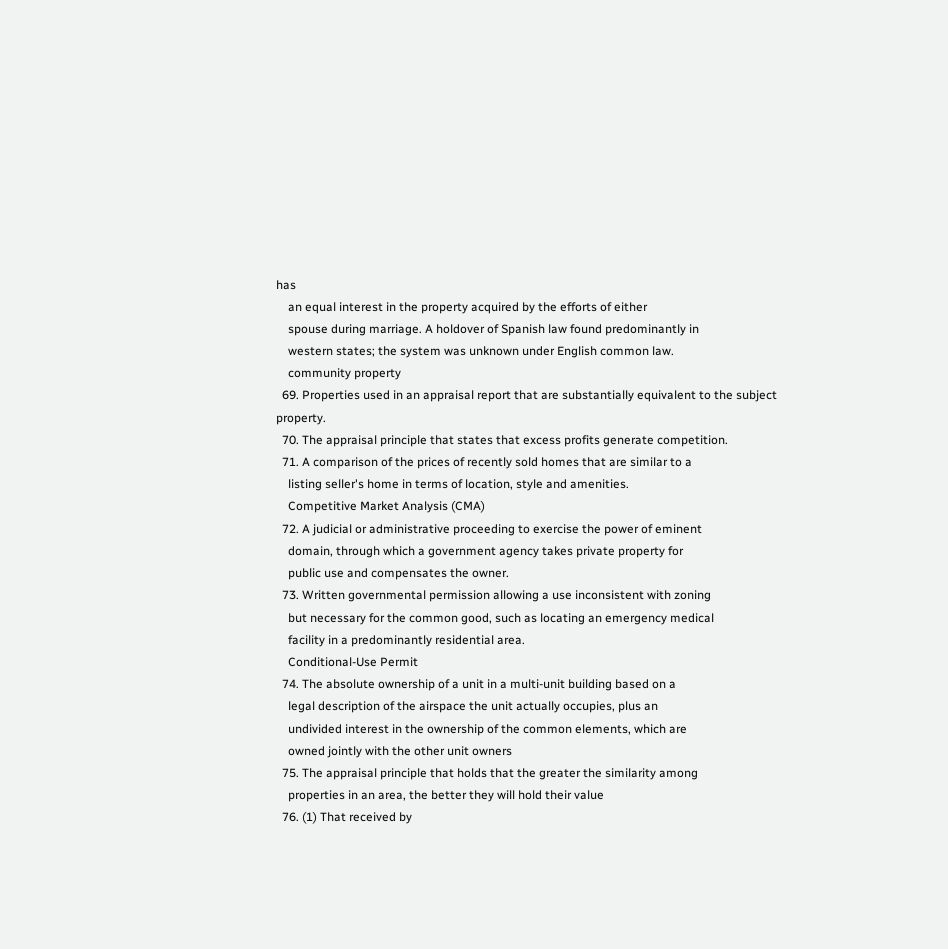has
    an equal interest in the property acquired by the efforts of either
    spouse during marriage. A holdover of Spanish law found predominantly in
    western states; the system was unknown under English common law.
    community property
  69. Properties used in an appraisal report that are substantially equivalent to the subject property.
  70. The appraisal principle that states that excess profits generate competition.
  71. A comparison of the prices of recently sold homes that are similar to a
    listing seller's home in terms of location, style and amenities.
    Competitive Market Analysis (CMA)
  72. A judicial or administrative proceeding to exercise the power of eminent
    domain, through which a government agency takes private property for
    public use and compensates the owner.
  73. Written governmental permission allowing a use inconsistent with zoning
    but necessary for the common good, such as locating an emergency medical
    facility in a predominantly residential area.
    Conditional-Use Permit
  74. The absolute ownership of a unit in a multi-unit building based on a
    legal description of the airspace the unit actually occupies, plus an
    undivided interest in the ownership of the common elements, which are
    owned jointly with the other unit owners
  75. The appraisal principle that holds that the greater the similarity among
    properties in an area, the better they will hold their value
  76. (1) That received by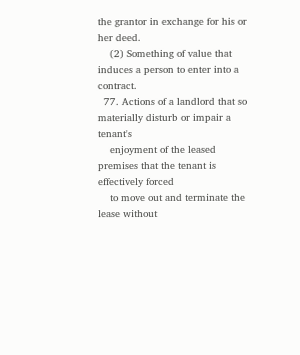the grantor in exchange for his or her deed.
    (2) Something of value that induces a person to enter into a contract.
  77. Actions of a landlord that so materially disturb or impair a tenant's
    enjoyment of the leased premises that the tenant is effectively forced
    to move out and terminate the lease without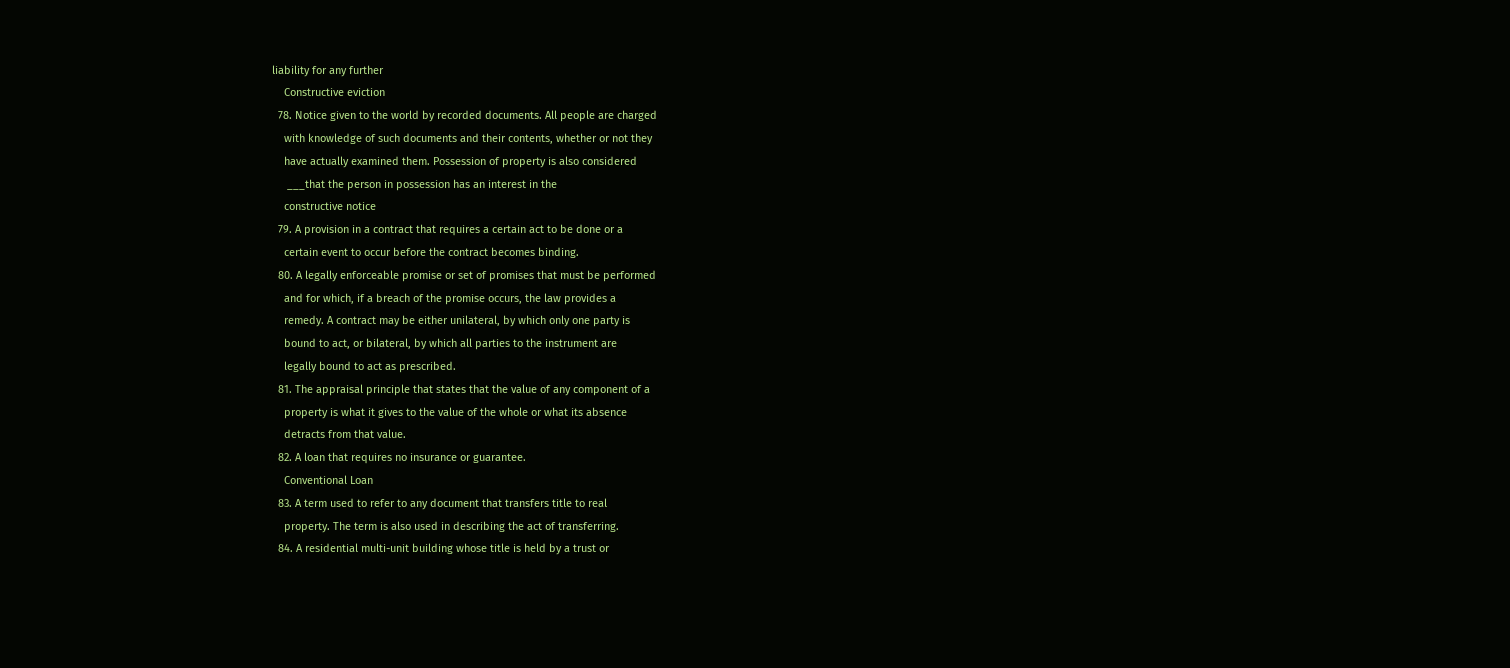liability for any further
    Constructive eviction
  78. Notice given to the world by recorded documents. All people are charged
    with knowledge of such documents and their contents, whether or not they
    have actually examined them. Possession of property is also considered
     ___that the person in possession has an interest in the
    constructive notice
  79. A provision in a contract that requires a certain act to be done or a
    certain event to occur before the contract becomes binding.
  80. A legally enforceable promise or set of promises that must be performed
    and for which, if a breach of the promise occurs, the law provides a
    remedy. A contract may be either unilateral, by which only one party is
    bound to act, or bilateral, by which all parties to the instrument are
    legally bound to act as prescribed.
  81. The appraisal principle that states that the value of any component of a
    property is what it gives to the value of the whole or what its absence
    detracts from that value.
  82. A loan that requires no insurance or guarantee.
    Conventional Loan
  83. A term used to refer to any document that transfers title to real
    property. The term is also used in describing the act of transferring.
  84. A residential multi-unit building whose title is held by a trust or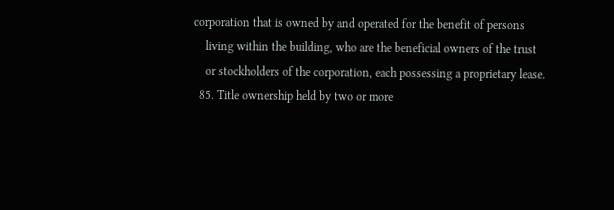corporation that is owned by and operated for the benefit of persons
    living within the building, who are the beneficial owners of the trust
    or stockholders of the corporation, each possessing a proprietary lease.
  85. Title ownership held by two or more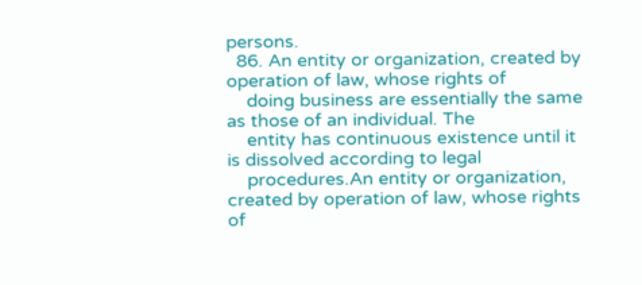persons.
  86. An entity or organization, created by operation of law, whose rights of
    doing business are essentially the same as those of an individual. The
    entity has continuous existence until it is dissolved according to legal
    procedures.An entity or organization, created by operation of law, whose rights of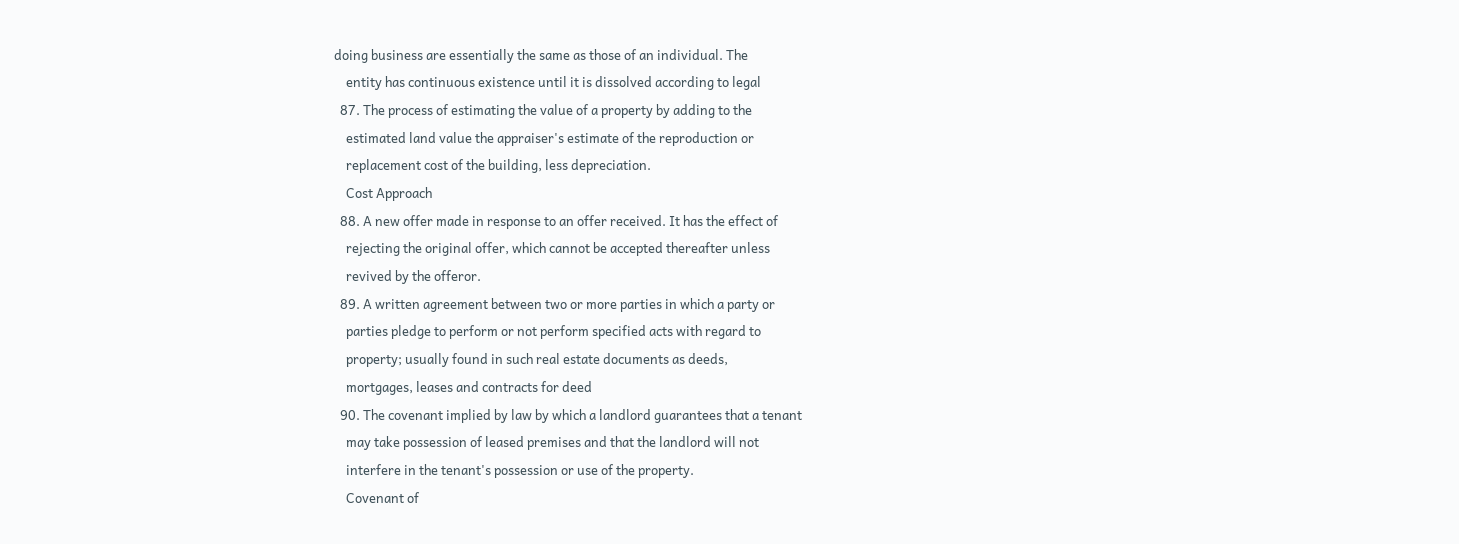doing business are essentially the same as those of an individual. The
    entity has continuous existence until it is dissolved according to legal
  87. The process of estimating the value of a property by adding to the
    estimated land value the appraiser's estimate of the reproduction or
    replacement cost of the building, less depreciation.
    Cost Approach
  88. A new offer made in response to an offer received. It has the effect of
    rejecting the original offer, which cannot be accepted thereafter unless
    revived by the offeror.
  89. A written agreement between two or more parties in which a party or
    parties pledge to perform or not perform specified acts with regard to
    property; usually found in such real estate documents as deeds,
    mortgages, leases and contracts for deed
  90. The covenant implied by law by which a landlord guarantees that a tenant
    may take possession of leased premises and that the landlord will not
    interfere in the tenant's possession or use of the property.
    Covenant of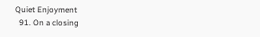Quiet Enjoyment
  91. On a closing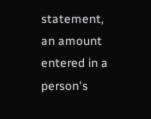statement, an amount entered in a person's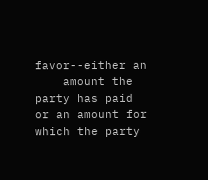favor--either an
    amount the party has paid or an amount for which the party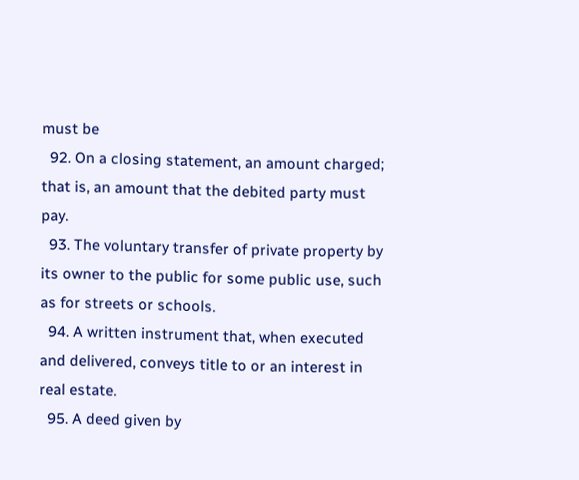must be
  92. On a closing statement, an amount charged; that is, an amount that the debited party must pay.
  93. The voluntary transfer of private property by its owner to the public for some public use, such as for streets or schools.
  94. A written instrument that, when executed and delivered, conveys title to or an interest in real estate.
  95. A deed given by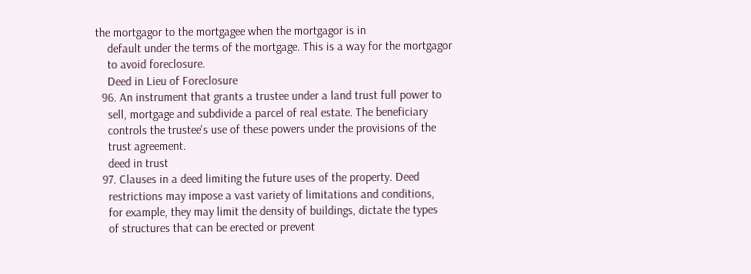the mortgagor to the mortgagee when the mortgagor is in
    default under the terms of the mortgage. This is a way for the mortgagor
    to avoid foreclosure.
    Deed in Lieu of Foreclosure
  96. An instrument that grants a trustee under a land trust full power to
    sell, mortgage and subdivide a parcel of real estate. The beneficiary
    controls the trustee's use of these powers under the provisions of the
    trust agreement.
    deed in trust
  97. Clauses in a deed limiting the future uses of the property. Deed
    restrictions may impose a vast variety of limitations and conditions,
    for example, they may limit the density of buildings, dictate the types
    of structures that can be erected or prevent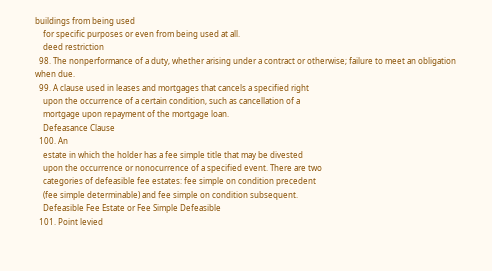buildings from being used
    for specific purposes or even from being used at all.
    deed restriction
  98. The nonperformance of a duty, whether arising under a contract or otherwise; failure to meet an obligation when due.
  99. A clause used in leases and mortgages that cancels a specified right
    upon the occurrence of a certain condition, such as cancellation of a
    mortgage upon repayment of the mortgage loan.
    Defeasance Clause
  100. An
    estate in which the holder has a fee simple title that may be divested
    upon the occurrence or nonocurrence of a specified event. There are two
    categories of defeasible fee estates: fee simple on condition precedent
    (fee simple determinable) and fee simple on condition subsequent.
    Defeasible Fee Estate or Fee Simple Defeasible
  101. Point levied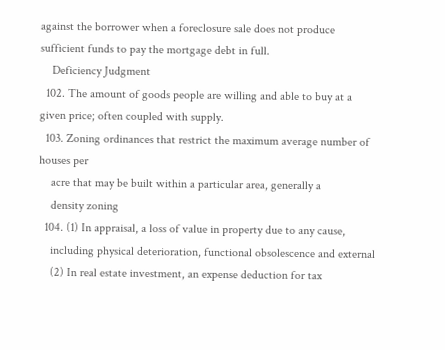against the borrower when a foreclosure sale does not produce sufficient funds to pay the mortgage debt in full.
    Deficiency Judgment
  102. The amount of goods people are willing and able to buy at a given price; often coupled with supply.
  103. Zoning ordinances that restrict the maximum average number of houses per
    acre that may be built within a particular area, generally a
    density zoning
  104. (1) In appraisal, a loss of value in property due to any cause,
    including physical deterioration, functional obsolescence and external
    (2) In real estate investment, an expense deduction for tax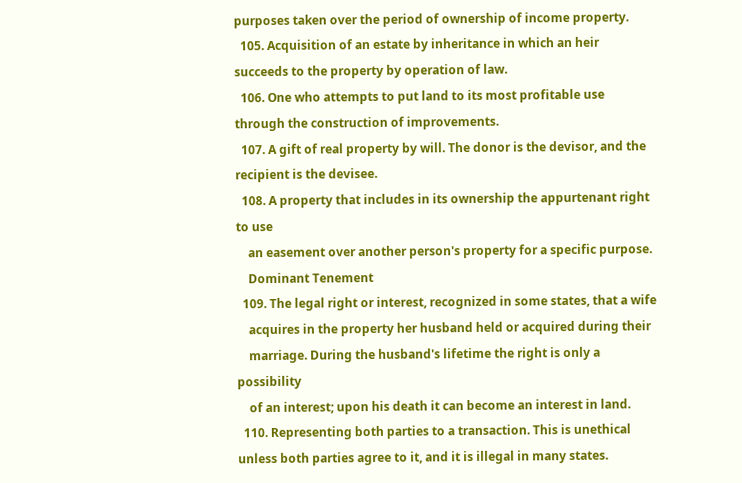purposes taken over the period of ownership of income property.
  105. Acquisition of an estate by inheritance in which an heir succeeds to the property by operation of law.
  106. One who attempts to put land to its most profitable use through the construction of improvements.
  107. A gift of real property by will. The donor is the devisor, and the recipient is the devisee.
  108. A property that includes in its ownership the appurtenant right to use
    an easement over another person's property for a specific purpose.
    Dominant Tenement
  109. The legal right or interest, recognized in some states, that a wife
    acquires in the property her husband held or acquired during their
    marriage. During the husband's lifetime the right is only a possibility
    of an interest; upon his death it can become an interest in land.
  110. Representing both parties to a transaction. This is unethical unless both parties agree to it, and it is illegal in many states.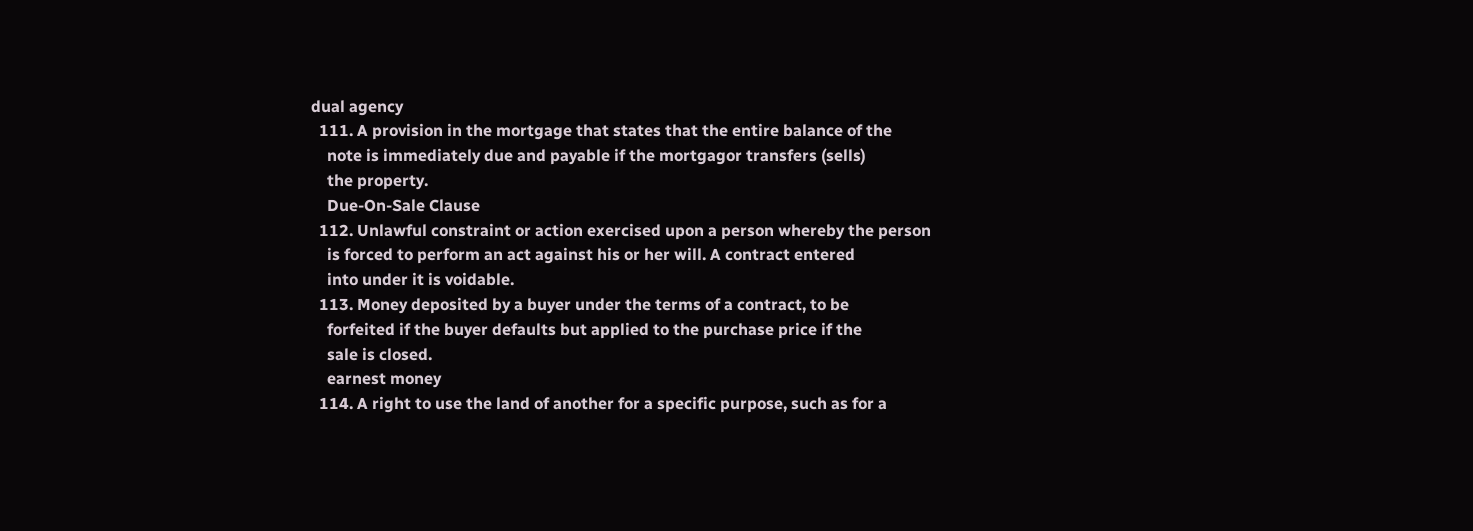dual agency
  111. A provision in the mortgage that states that the entire balance of the
    note is immediately due and payable if the mortgagor transfers (sells)
    the property.
    Due-On-Sale Clause
  112. Unlawful constraint or action exercised upon a person whereby the person
    is forced to perform an act against his or her will. A contract entered
    into under it is voidable.
  113. Money deposited by a buyer under the terms of a contract, to be
    forfeited if the buyer defaults but applied to the purchase price if the
    sale is closed.
    earnest money
  114. A right to use the land of another for a specific purpose, such as for a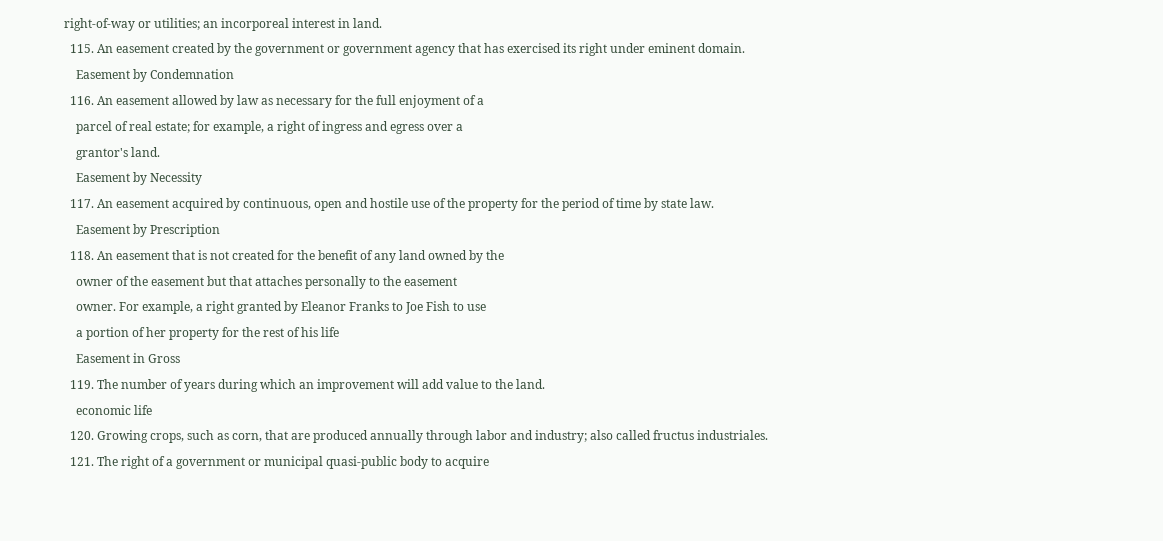right-of-way or utilities; an incorporeal interest in land.
  115. An easement created by the government or government agency that has exercised its right under eminent domain.
    Easement by Condemnation
  116. An easement allowed by law as necessary for the full enjoyment of a
    parcel of real estate; for example, a right of ingress and egress over a
    grantor's land.
    Easement by Necessity
  117. An easement acquired by continuous, open and hostile use of the property for the period of time by state law.
    Easement by Prescription
  118. An easement that is not created for the benefit of any land owned by the
    owner of the easement but that attaches personally to the easement
    owner. For example, a right granted by Eleanor Franks to Joe Fish to use
    a portion of her property for the rest of his life
    Easement in Gross
  119. The number of years during which an improvement will add value to the land.
    economic life
  120. Growing crops, such as corn, that are produced annually through labor and industry; also called fructus industriales.
  121. The right of a government or municipal quasi-public body to acquire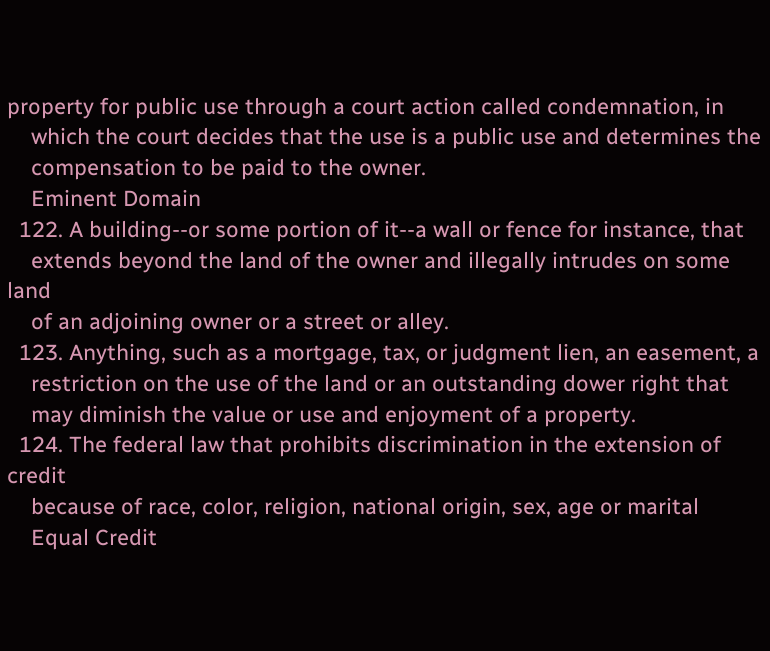property for public use through a court action called condemnation, in
    which the court decides that the use is a public use and determines the
    compensation to be paid to the owner.
    Eminent Domain
  122. A building--or some portion of it--a wall or fence for instance, that
    extends beyond the land of the owner and illegally intrudes on some land
    of an adjoining owner or a street or alley.
  123. Anything, such as a mortgage, tax, or judgment lien, an easement, a
    restriction on the use of the land or an outstanding dower right that
    may diminish the value or use and enjoyment of a property.
  124. The federal law that prohibits discrimination in the extension of credit
    because of race, color, religion, national origin, sex, age or marital
    Equal Credit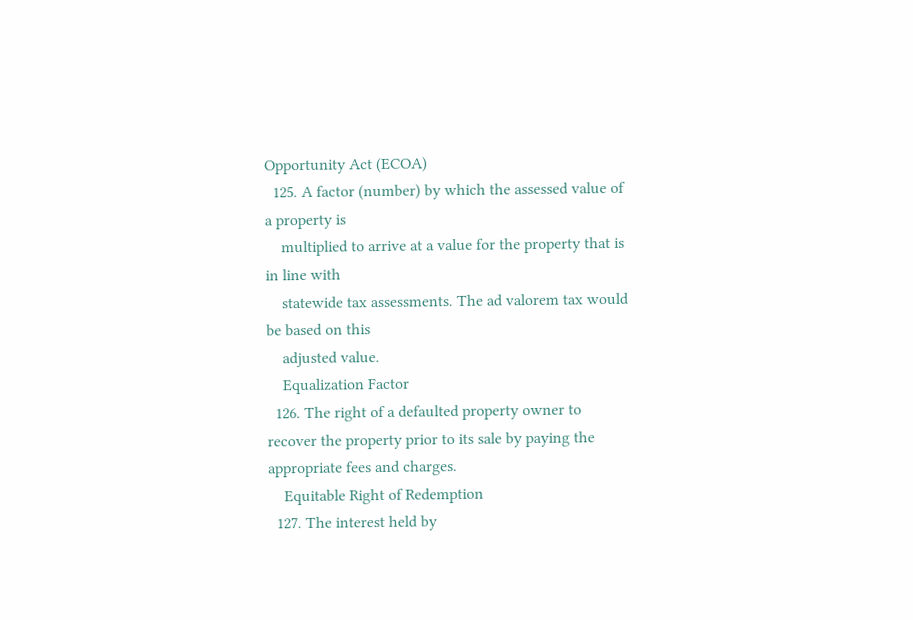Opportunity Act (ECOA)
  125. A factor (number) by which the assessed value of a property is
    multiplied to arrive at a value for the property that is in line with
    statewide tax assessments. The ad valorem tax would be based on this
    adjusted value.
    Equalization Factor
  126. The right of a defaulted property owner to recover the property prior to its sale by paying the appropriate fees and charges.
    Equitable Right of Redemption
  127. The interest held by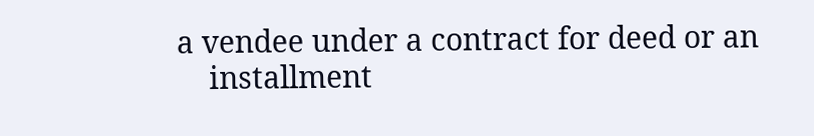a vendee under a contract for deed or an
    installment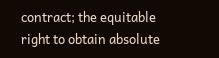contract; the equitable right to obtain absolute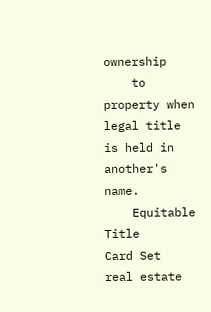ownership
    to property when legal title is held in another's name.
    Equitable Title
Card Set
real estate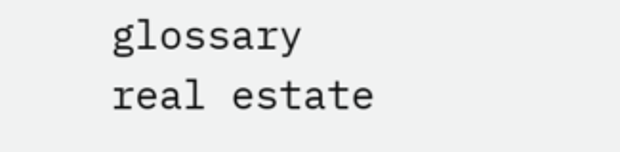glossary
real estate